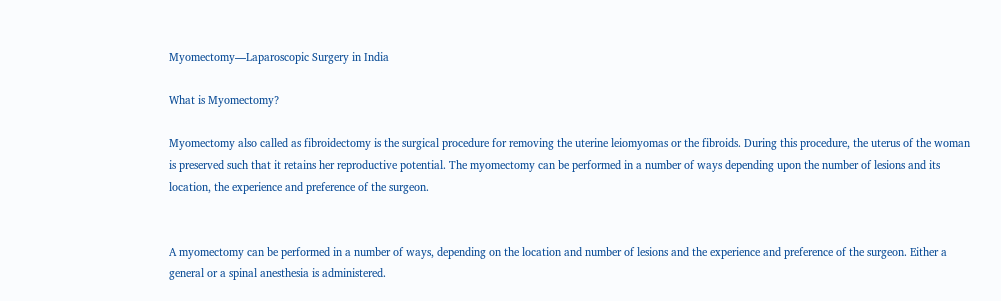Myomectomy—Laparoscopic Surgery in India

What is Myomectomy?

Myomectomy also called as fibroidectomy is the surgical procedure for removing the uterine leiomyomas or the fibroids. During this procedure, the uterus of the woman is preserved such that it retains her reproductive potential. The myomectomy can be performed in a number of ways depending upon the number of lesions and its location, the experience and preference of the surgeon.


A myomectomy can be performed in a number of ways, depending on the location and number of lesions and the experience and preference of the surgeon. Either a general or a spinal anesthesia is administered.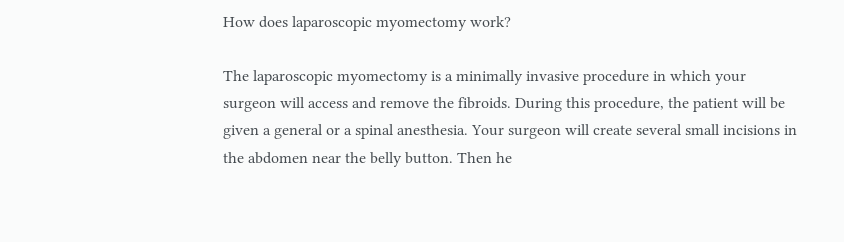How does laparoscopic myomectomy work?

The laparoscopic myomectomy is a minimally invasive procedure in which your surgeon will access and remove the fibroids. During this procedure, the patient will be given a general or a spinal anesthesia. Your surgeon will create several small incisions in the abdomen near the belly button. Then he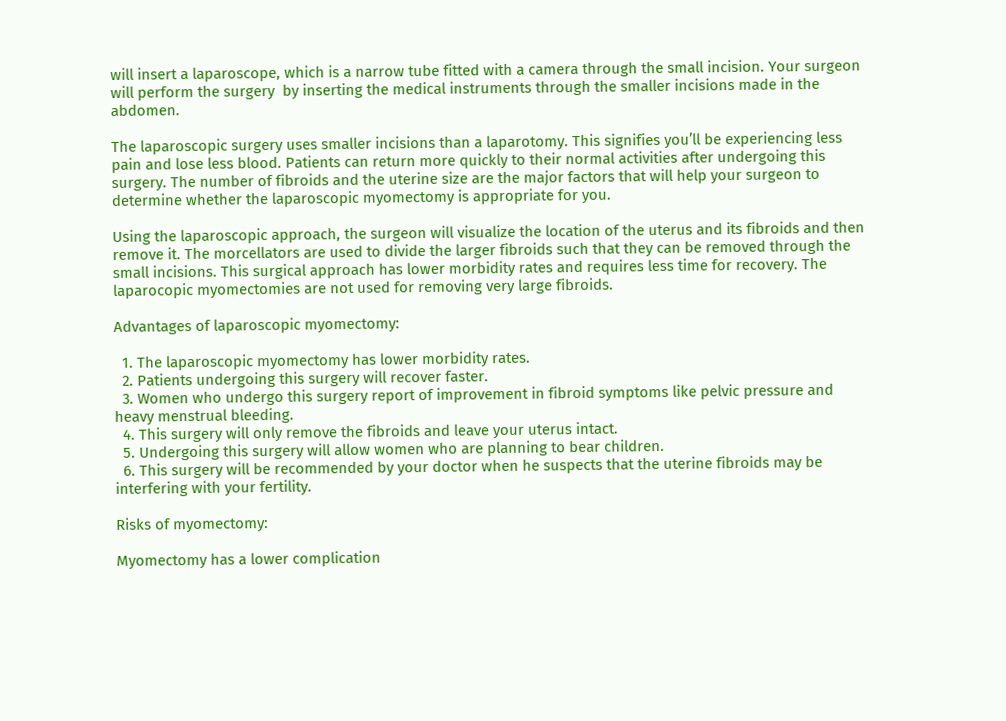will insert a laparoscope, which is a narrow tube fitted with a camera through the small incision. Your surgeon will perform the surgery  by inserting the medical instruments through the smaller incisions made in the abdomen.

The laparoscopic surgery uses smaller incisions than a laparotomy. This signifies you’ll be experiencing less pain and lose less blood. Patients can return more quickly to their normal activities after undergoing this surgery. The number of fibroids and the uterine size are the major factors that will help your surgeon to determine whether the laparoscopic myomectomy is appropriate for you.

Using the laparoscopic approach, the surgeon will visualize the location of the uterus and its fibroids and then remove it. The morcellators are used to divide the larger fibroids such that they can be removed through the small incisions. This surgical approach has lower morbidity rates and requires less time for recovery. The laparocopic myomectomies are not used for removing very large fibroids.

Advantages of laparoscopic myomectomy:

  1. The laparoscopic myomectomy has lower morbidity rates.
  2. Patients undergoing this surgery will recover faster.
  3. Women who undergo this surgery report of improvement in fibroid symptoms like pelvic pressure and heavy menstrual bleeding.
  4. This surgery will only remove the fibroids and leave your uterus intact.
  5. Undergoing this surgery will allow women who are planning to bear children.
  6. This surgery will be recommended by your doctor when he suspects that the uterine fibroids may be interfering with your fertility.

Risks of myomectomy:

Myomectomy has a lower complication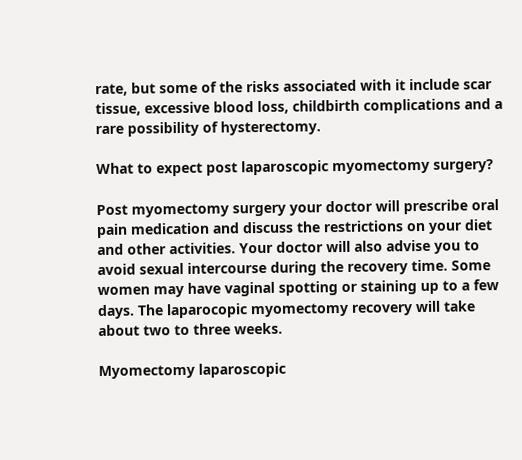rate, but some of the risks associated with it include scar tissue, excessive blood loss, childbirth complications and a rare possibility of hysterectomy.

What to expect post laparoscopic myomectomy surgery?

Post myomectomy surgery your doctor will prescribe oral pain medication and discuss the restrictions on your diet and other activities. Your doctor will also advise you to avoid sexual intercourse during the recovery time. Some women may have vaginal spotting or staining up to a few days. The laparocopic myomectomy recovery will take about two to three weeks.

Myomectomy laparoscopic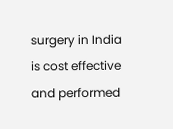surgery in India is cost effective and performed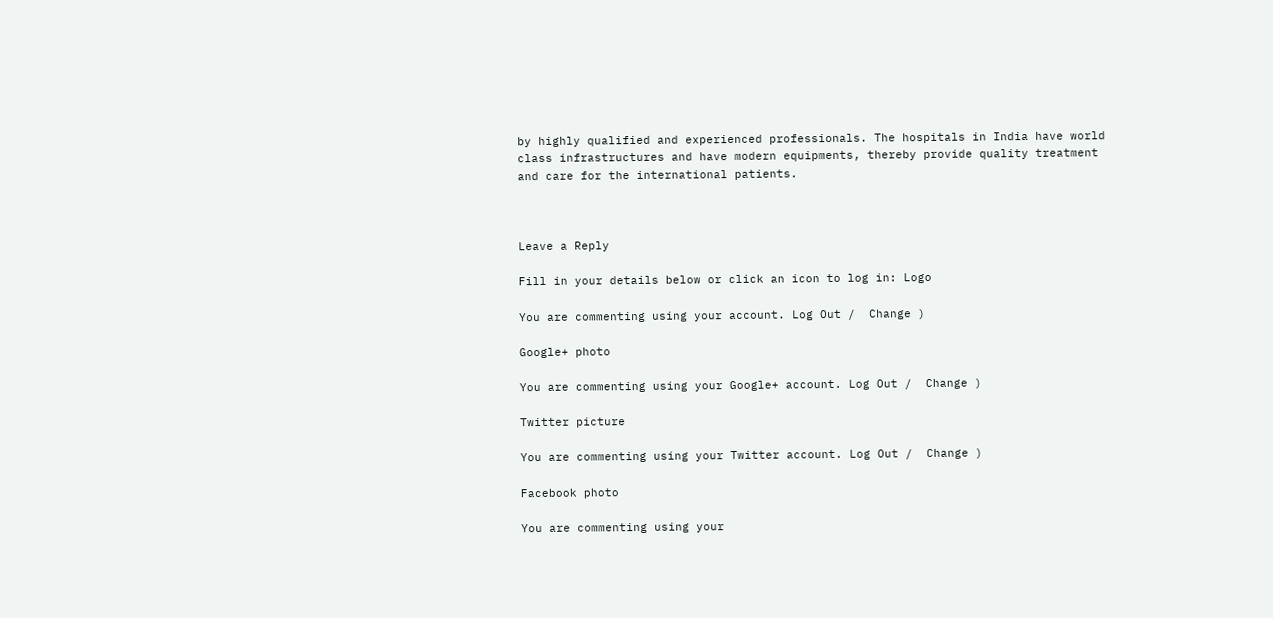by highly qualified and experienced professionals. The hospitals in India have world class infrastructures and have modern equipments, thereby provide quality treatment and care for the international patients.



Leave a Reply

Fill in your details below or click an icon to log in: Logo

You are commenting using your account. Log Out /  Change )

Google+ photo

You are commenting using your Google+ account. Log Out /  Change )

Twitter picture

You are commenting using your Twitter account. Log Out /  Change )

Facebook photo

You are commenting using your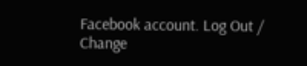Facebook account. Log Out /  Change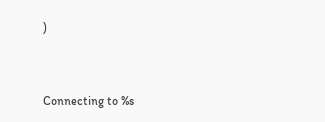)


Connecting to %s